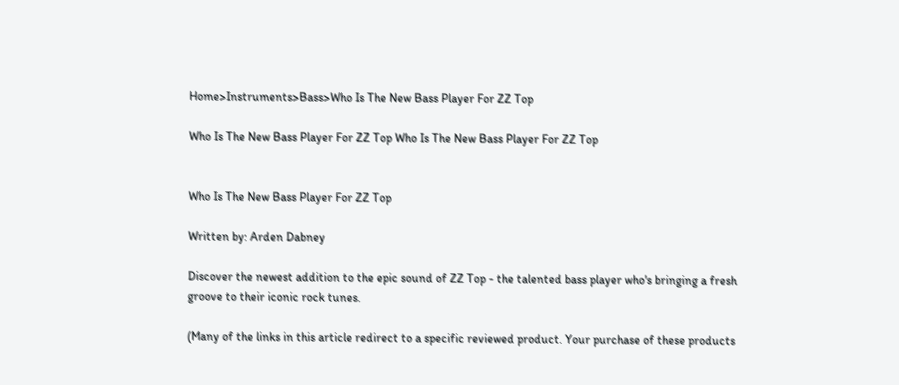Home>Instruments>Bass>Who Is The New Bass Player For ZZ Top

Who Is The New Bass Player For ZZ Top Who Is The New Bass Player For ZZ Top


Who Is The New Bass Player For ZZ Top

Written by: Arden Dabney

Discover the newest addition to the epic sound of ZZ Top - the talented bass player who's bringing a fresh groove to their iconic rock tunes.

(Many of the links in this article redirect to a specific reviewed product. Your purchase of these products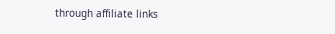through affiliate links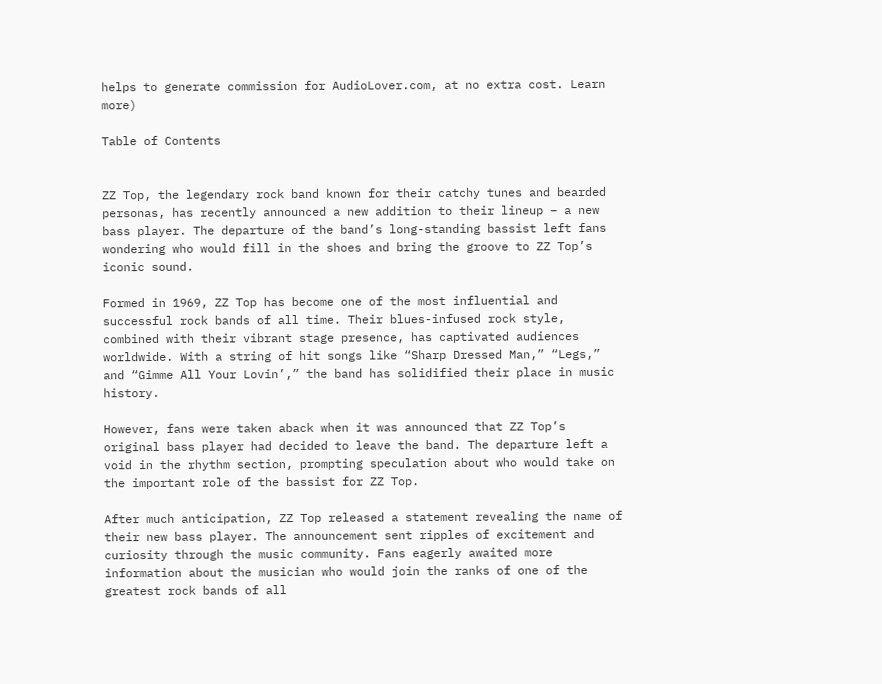helps to generate commission for AudioLover.com, at no extra cost. Learn more)

Table of Contents


ZZ Top, the legendary rock band known for their catchy tunes and bearded personas, has recently announced a new addition to their lineup – a new bass player. The departure of the band’s long-standing bassist left fans wondering who would fill in the shoes and bring the groove to ZZ Top’s iconic sound.

Formed in 1969, ZZ Top has become one of the most influential and successful rock bands of all time. Their blues-infused rock style, combined with their vibrant stage presence, has captivated audiences worldwide. With a string of hit songs like “Sharp Dressed Man,” “Legs,” and “Gimme All Your Lovin’,” the band has solidified their place in music history.

However, fans were taken aback when it was announced that ZZ Top’s original bass player had decided to leave the band. The departure left a void in the rhythm section, prompting speculation about who would take on the important role of the bassist for ZZ Top.

After much anticipation, ZZ Top released a statement revealing the name of their new bass player. The announcement sent ripples of excitement and curiosity through the music community. Fans eagerly awaited more information about the musician who would join the ranks of one of the greatest rock bands of all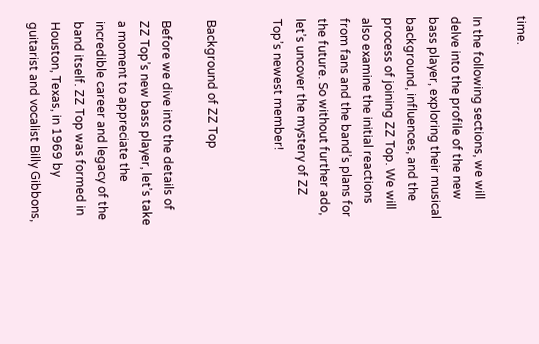time.

In the following sections, we will delve into the profile of the new bass player, exploring their musical background, influences, and the process of joining ZZ Top. We will also examine the initial reactions from fans and the band’s plans for the future. So without further ado, let’s uncover the mystery of ZZ Top’s newest member!


Background of ZZ Top

Before we dive into the details of ZZ Top’s new bass player, let’s take a moment to appreciate the incredible career and legacy of the band itself. ZZ Top was formed in Houston, Texas, in 1969 by guitarist and vocalist Billy Gibbons,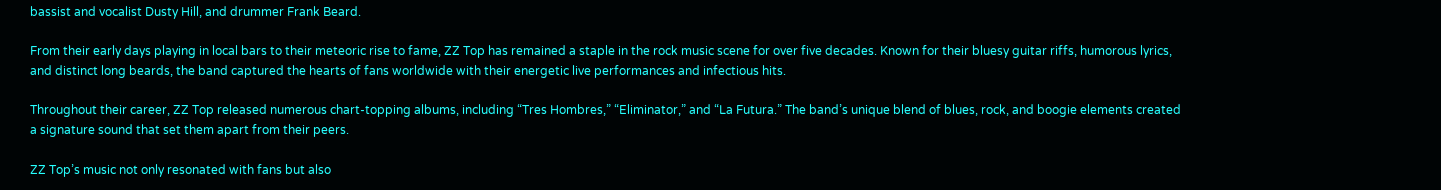bassist and vocalist Dusty Hill, and drummer Frank Beard.

From their early days playing in local bars to their meteoric rise to fame, ZZ Top has remained a staple in the rock music scene for over five decades. Known for their bluesy guitar riffs, humorous lyrics, and distinct long beards, the band captured the hearts of fans worldwide with their energetic live performances and infectious hits.

Throughout their career, ZZ Top released numerous chart-topping albums, including “Tres Hombres,” “Eliminator,” and “La Futura.” The band’s unique blend of blues, rock, and boogie elements created a signature sound that set them apart from their peers.

ZZ Top’s music not only resonated with fans but also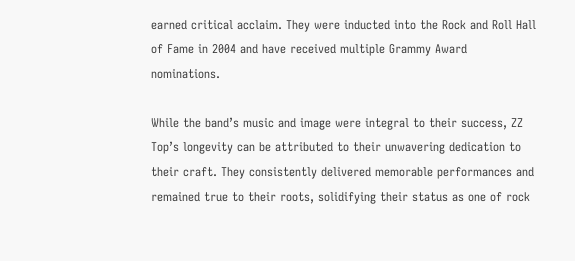earned critical acclaim. They were inducted into the Rock and Roll Hall of Fame in 2004 and have received multiple Grammy Award nominations.

While the band’s music and image were integral to their success, ZZ Top’s longevity can be attributed to their unwavering dedication to their craft. They consistently delivered memorable performances and remained true to their roots, solidifying their status as one of rock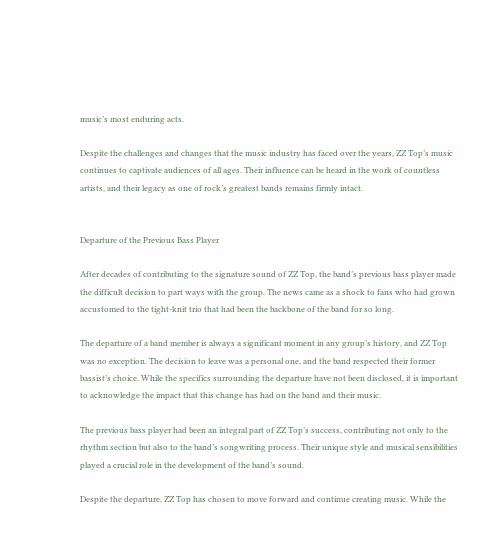music’s most enduring acts.

Despite the challenges and changes that the music industry has faced over the years, ZZ Top’s music continues to captivate audiences of all ages. Their influence can be heard in the work of countless artists, and their legacy as one of rock’s greatest bands remains firmly intact.


Departure of the Previous Bass Player

After decades of contributing to the signature sound of ZZ Top, the band’s previous bass player made the difficult decision to part ways with the group. The news came as a shock to fans who had grown accustomed to the tight-knit trio that had been the backbone of the band for so long.

The departure of a band member is always a significant moment in any group’s history, and ZZ Top was no exception. The decision to leave was a personal one, and the band respected their former bassist’s choice. While the specifics surrounding the departure have not been disclosed, it is important to acknowledge the impact that this change has had on the band and their music.

The previous bass player had been an integral part of ZZ Top’s success, contributing not only to the rhythm section but also to the band’s songwriting process. Their unique style and musical sensibilities played a crucial role in the development of the band’s sound.

Despite the departure, ZZ Top has chosen to move forward and continue creating music. While the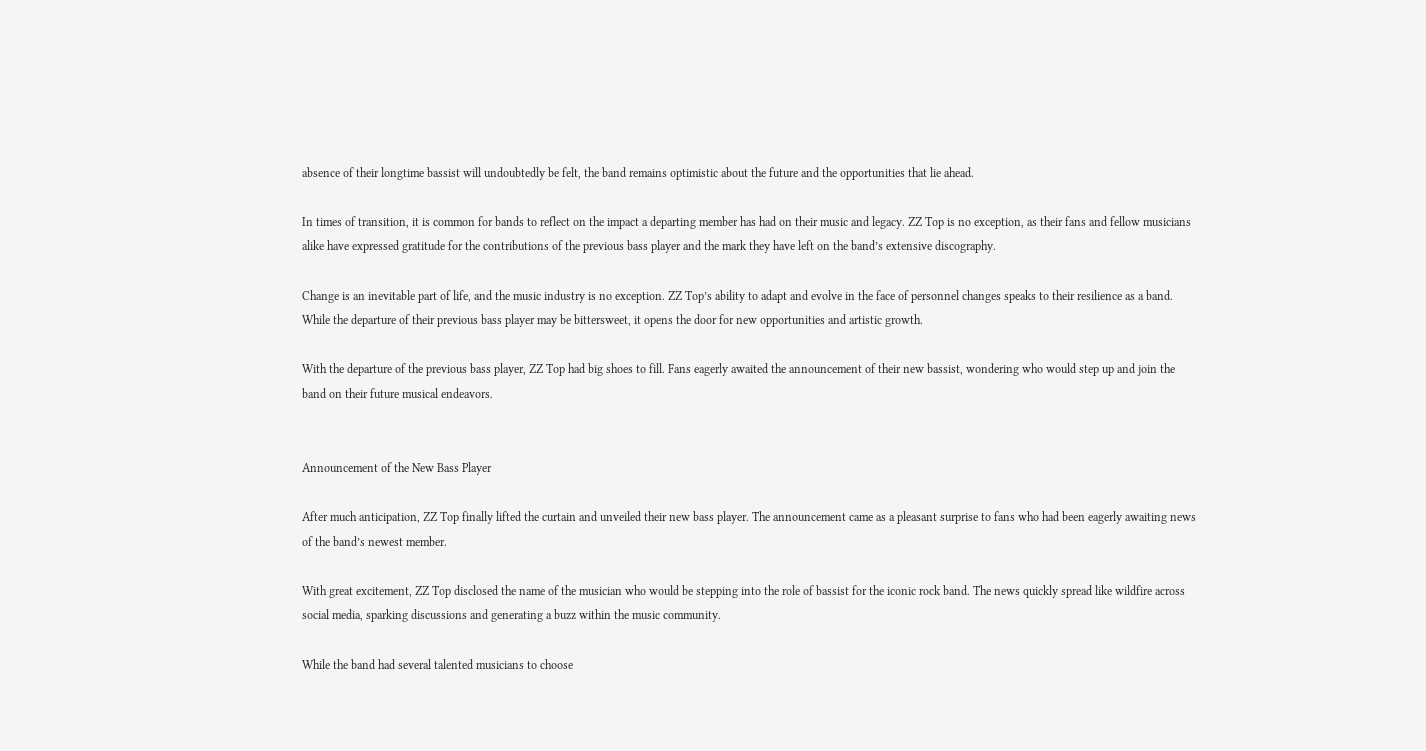absence of their longtime bassist will undoubtedly be felt, the band remains optimistic about the future and the opportunities that lie ahead.

In times of transition, it is common for bands to reflect on the impact a departing member has had on their music and legacy. ZZ Top is no exception, as their fans and fellow musicians alike have expressed gratitude for the contributions of the previous bass player and the mark they have left on the band’s extensive discography.

Change is an inevitable part of life, and the music industry is no exception. ZZ Top’s ability to adapt and evolve in the face of personnel changes speaks to their resilience as a band. While the departure of their previous bass player may be bittersweet, it opens the door for new opportunities and artistic growth.

With the departure of the previous bass player, ZZ Top had big shoes to fill. Fans eagerly awaited the announcement of their new bassist, wondering who would step up and join the band on their future musical endeavors.


Announcement of the New Bass Player

After much anticipation, ZZ Top finally lifted the curtain and unveiled their new bass player. The announcement came as a pleasant surprise to fans who had been eagerly awaiting news of the band’s newest member.

With great excitement, ZZ Top disclosed the name of the musician who would be stepping into the role of bassist for the iconic rock band. The news quickly spread like wildfire across social media, sparking discussions and generating a buzz within the music community.

While the band had several talented musicians to choose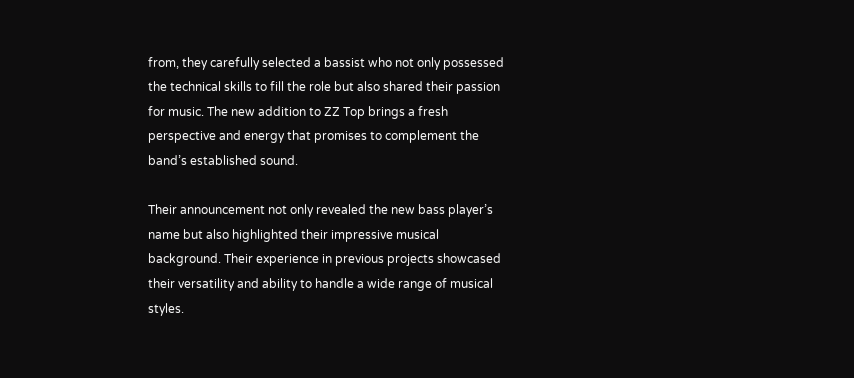from, they carefully selected a bassist who not only possessed the technical skills to fill the role but also shared their passion for music. The new addition to ZZ Top brings a fresh perspective and energy that promises to complement the band’s established sound.

Their announcement not only revealed the new bass player’s name but also highlighted their impressive musical background. Their experience in previous projects showcased their versatility and ability to handle a wide range of musical styles.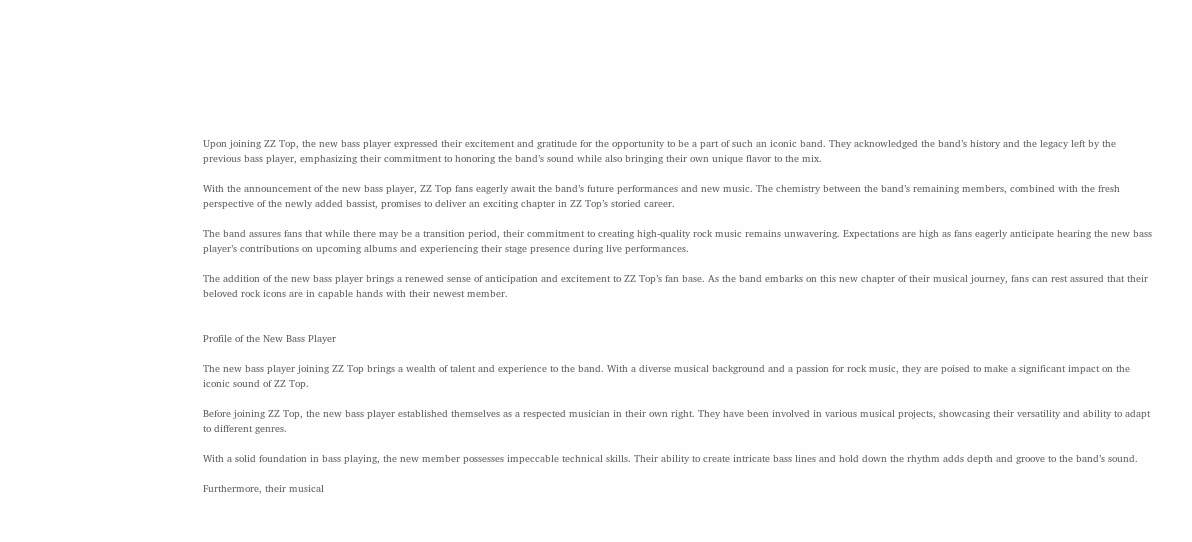Upon joining ZZ Top, the new bass player expressed their excitement and gratitude for the opportunity to be a part of such an iconic band. They acknowledged the band’s history and the legacy left by the previous bass player, emphasizing their commitment to honoring the band’s sound while also bringing their own unique flavor to the mix.

With the announcement of the new bass player, ZZ Top fans eagerly await the band’s future performances and new music. The chemistry between the band’s remaining members, combined with the fresh perspective of the newly added bassist, promises to deliver an exciting chapter in ZZ Top’s storied career.

The band assures fans that while there may be a transition period, their commitment to creating high-quality rock music remains unwavering. Expectations are high as fans eagerly anticipate hearing the new bass player’s contributions on upcoming albums and experiencing their stage presence during live performances.

The addition of the new bass player brings a renewed sense of anticipation and excitement to ZZ Top’s fan base. As the band embarks on this new chapter of their musical journey, fans can rest assured that their beloved rock icons are in capable hands with their newest member.


Profile of the New Bass Player

The new bass player joining ZZ Top brings a wealth of talent and experience to the band. With a diverse musical background and a passion for rock music, they are poised to make a significant impact on the iconic sound of ZZ Top.

Before joining ZZ Top, the new bass player established themselves as a respected musician in their own right. They have been involved in various musical projects, showcasing their versatility and ability to adapt to different genres.

With a solid foundation in bass playing, the new member possesses impeccable technical skills. Their ability to create intricate bass lines and hold down the rhythm adds depth and groove to the band’s sound.

Furthermore, their musical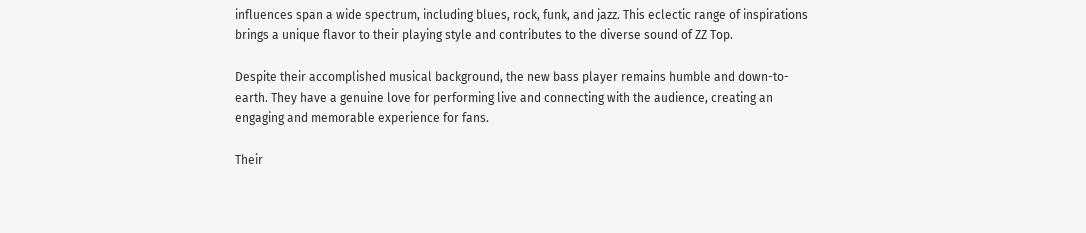influences span a wide spectrum, including blues, rock, funk, and jazz. This eclectic range of inspirations brings a unique flavor to their playing style and contributes to the diverse sound of ZZ Top.

Despite their accomplished musical background, the new bass player remains humble and down-to-earth. They have a genuine love for performing live and connecting with the audience, creating an engaging and memorable experience for fans.

Their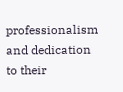professionalism and dedication to their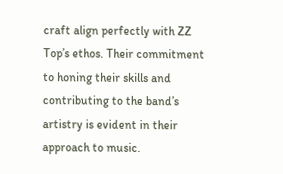craft align perfectly with ZZ Top’s ethos. Their commitment to honing their skills and contributing to the band’s artistry is evident in their approach to music.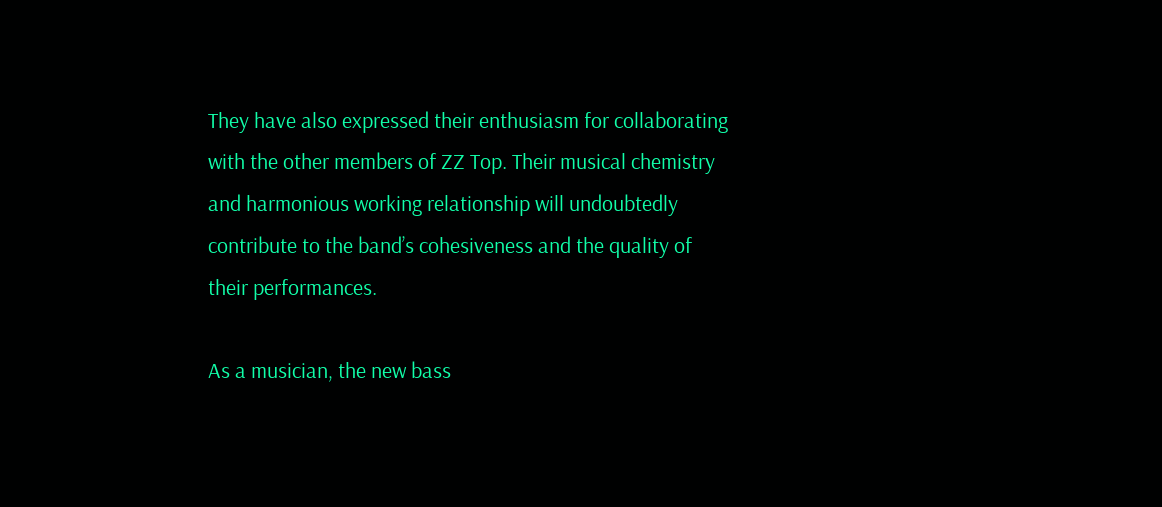They have also expressed their enthusiasm for collaborating with the other members of ZZ Top. Their musical chemistry and harmonious working relationship will undoubtedly contribute to the band’s cohesiveness and the quality of their performances.

As a musician, the new bass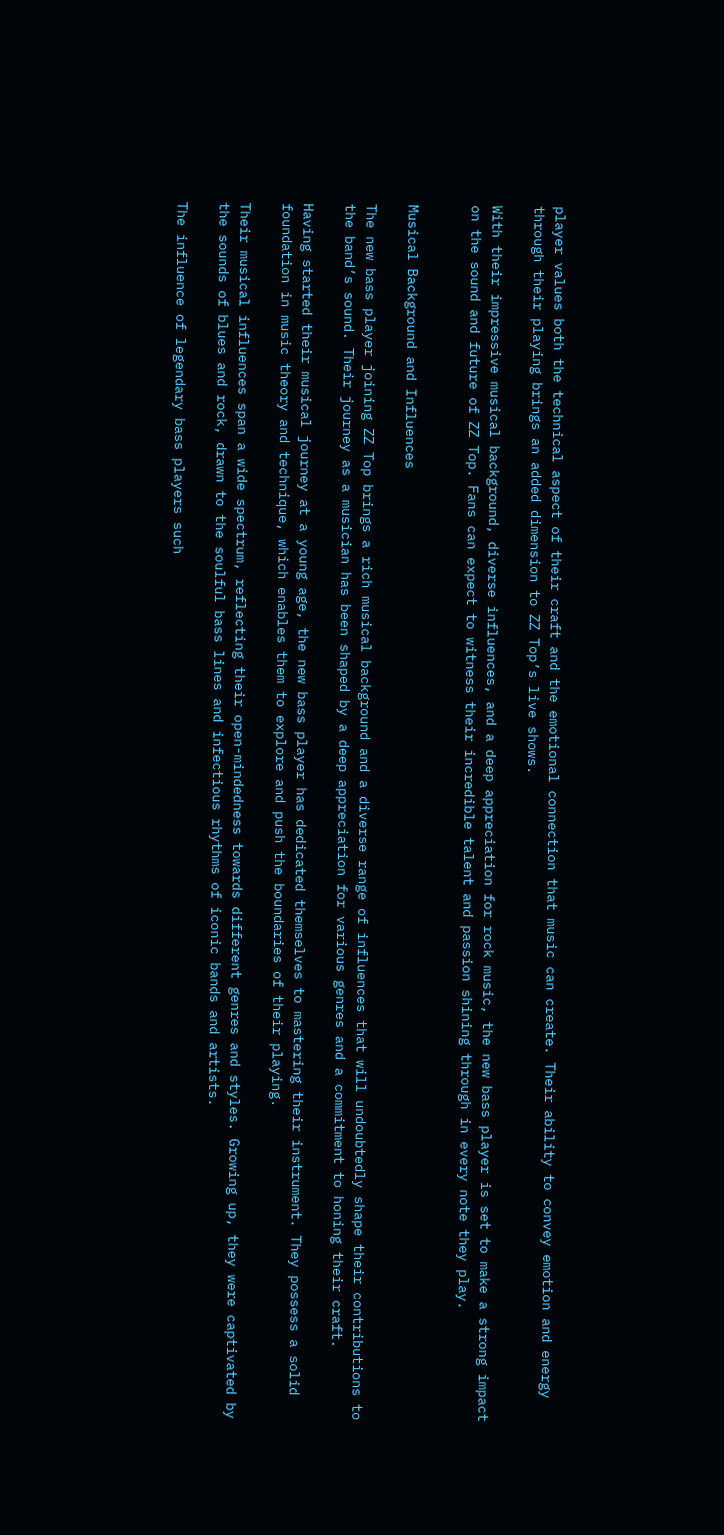player values both the technical aspect of their craft and the emotional connection that music can create. Their ability to convey emotion and energy through their playing brings an added dimension to ZZ Top’s live shows.

With their impressive musical background, diverse influences, and a deep appreciation for rock music, the new bass player is set to make a strong impact on the sound and future of ZZ Top. Fans can expect to witness their incredible talent and passion shining through in every note they play.


Musical Background and Influences

The new bass player joining ZZ Top brings a rich musical background and a diverse range of influences that will undoubtedly shape their contributions to the band’s sound. Their journey as a musician has been shaped by a deep appreciation for various genres and a commitment to honing their craft.

Having started their musical journey at a young age, the new bass player has dedicated themselves to mastering their instrument. They possess a solid foundation in music theory and technique, which enables them to explore and push the boundaries of their playing.

Their musical influences span a wide spectrum, reflecting their open-mindedness towards different genres and styles. Growing up, they were captivated by the sounds of blues and rock, drawn to the soulful bass lines and infectious rhythms of iconic bands and artists.

The influence of legendary bass players such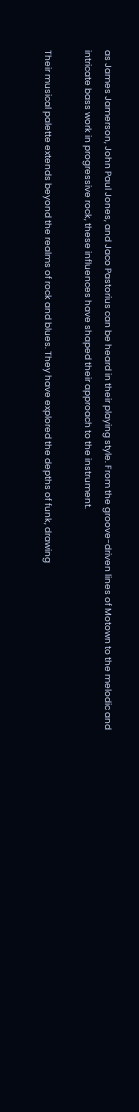as James Jamerson, John Paul Jones, and Jaco Pastorius can be heard in their playing style. From the groove-driven lines of Motown to the melodic and intricate bass work in progressive rock, these influences have shaped their approach to the instrument.

Their musical palette extends beyond the realms of rock and blues. They have explored the depths of funk, drawing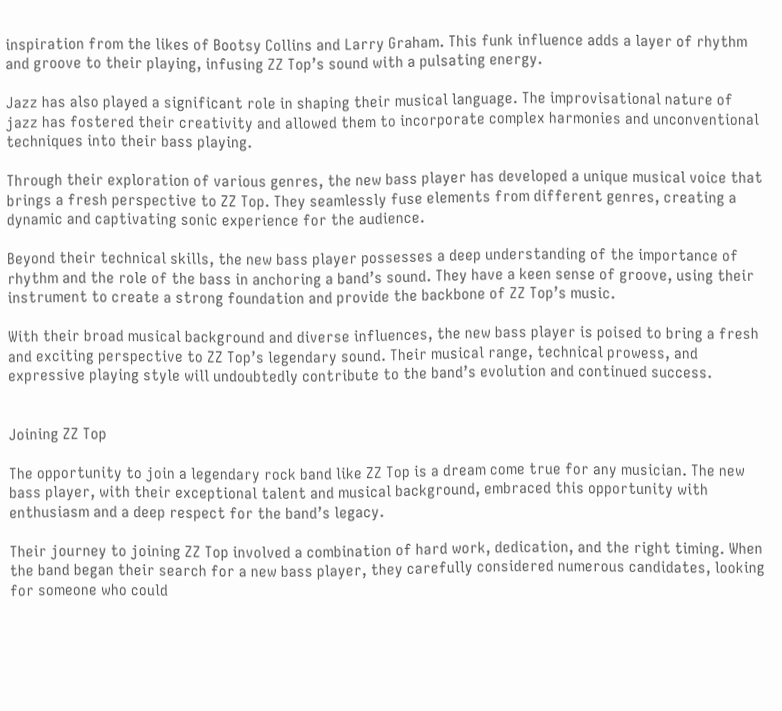inspiration from the likes of Bootsy Collins and Larry Graham. This funk influence adds a layer of rhythm and groove to their playing, infusing ZZ Top’s sound with a pulsating energy.

Jazz has also played a significant role in shaping their musical language. The improvisational nature of jazz has fostered their creativity and allowed them to incorporate complex harmonies and unconventional techniques into their bass playing.

Through their exploration of various genres, the new bass player has developed a unique musical voice that brings a fresh perspective to ZZ Top. They seamlessly fuse elements from different genres, creating a dynamic and captivating sonic experience for the audience.

Beyond their technical skills, the new bass player possesses a deep understanding of the importance of rhythm and the role of the bass in anchoring a band’s sound. They have a keen sense of groove, using their instrument to create a strong foundation and provide the backbone of ZZ Top’s music.

With their broad musical background and diverse influences, the new bass player is poised to bring a fresh and exciting perspective to ZZ Top’s legendary sound. Their musical range, technical prowess, and expressive playing style will undoubtedly contribute to the band’s evolution and continued success.


Joining ZZ Top

The opportunity to join a legendary rock band like ZZ Top is a dream come true for any musician. The new bass player, with their exceptional talent and musical background, embraced this opportunity with enthusiasm and a deep respect for the band’s legacy.

Their journey to joining ZZ Top involved a combination of hard work, dedication, and the right timing. When the band began their search for a new bass player, they carefully considered numerous candidates, looking for someone who could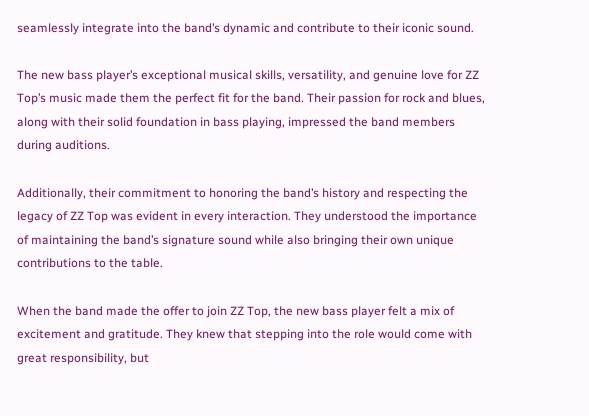seamlessly integrate into the band’s dynamic and contribute to their iconic sound.

The new bass player’s exceptional musical skills, versatility, and genuine love for ZZ Top’s music made them the perfect fit for the band. Their passion for rock and blues, along with their solid foundation in bass playing, impressed the band members during auditions.

Additionally, their commitment to honoring the band’s history and respecting the legacy of ZZ Top was evident in every interaction. They understood the importance of maintaining the band’s signature sound while also bringing their own unique contributions to the table.

When the band made the offer to join ZZ Top, the new bass player felt a mix of excitement and gratitude. They knew that stepping into the role would come with great responsibility, but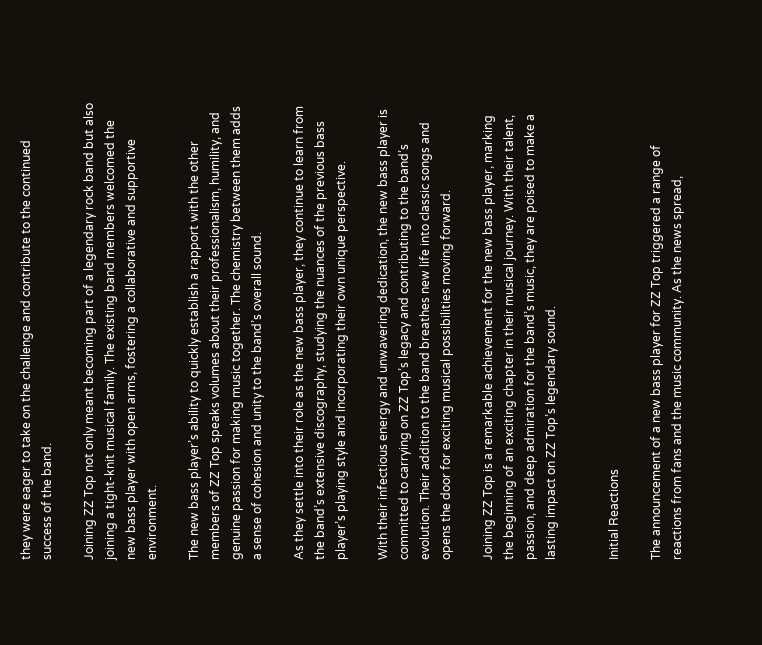they were eager to take on the challenge and contribute to the continued success of the band.

Joining ZZ Top not only meant becoming part of a legendary rock band but also joining a tight-knit musical family. The existing band members welcomed the new bass player with open arms, fostering a collaborative and supportive environment.

The new bass player’s ability to quickly establish a rapport with the other members of ZZ Top speaks volumes about their professionalism, humility, and genuine passion for making music together. The chemistry between them adds a sense of cohesion and unity to the band’s overall sound.

As they settle into their role as the new bass player, they continue to learn from the band’s extensive discography, studying the nuances of the previous bass player’s playing style and incorporating their own unique perspective.

With their infectious energy and unwavering dedication, the new bass player is committed to carrying on ZZ Top’s legacy and contributing to the band’s evolution. Their addition to the band breathes new life into classic songs and opens the door for exciting musical possibilities moving forward.

Joining ZZ Top is a remarkable achievement for the new bass player, marking the beginning of an exciting chapter in their musical journey. With their talent, passion, and deep admiration for the band’s music, they are poised to make a lasting impact on ZZ Top’s legendary sound.


Initial Reactions

The announcement of a new bass player for ZZ Top triggered a range of reactions from fans and the music community. As the news spread,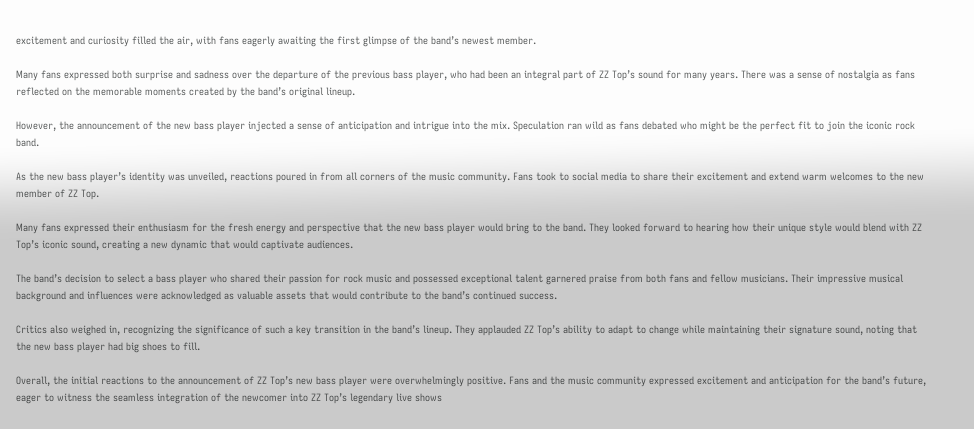excitement and curiosity filled the air, with fans eagerly awaiting the first glimpse of the band’s newest member.

Many fans expressed both surprise and sadness over the departure of the previous bass player, who had been an integral part of ZZ Top’s sound for many years. There was a sense of nostalgia as fans reflected on the memorable moments created by the band’s original lineup.

However, the announcement of the new bass player injected a sense of anticipation and intrigue into the mix. Speculation ran wild as fans debated who might be the perfect fit to join the iconic rock band.

As the new bass player’s identity was unveiled, reactions poured in from all corners of the music community. Fans took to social media to share their excitement and extend warm welcomes to the new member of ZZ Top.

Many fans expressed their enthusiasm for the fresh energy and perspective that the new bass player would bring to the band. They looked forward to hearing how their unique style would blend with ZZ Top’s iconic sound, creating a new dynamic that would captivate audiences.

The band’s decision to select a bass player who shared their passion for rock music and possessed exceptional talent garnered praise from both fans and fellow musicians. Their impressive musical background and influences were acknowledged as valuable assets that would contribute to the band’s continued success.

Critics also weighed in, recognizing the significance of such a key transition in the band’s lineup. They applauded ZZ Top’s ability to adapt to change while maintaining their signature sound, noting that the new bass player had big shoes to fill.

Overall, the initial reactions to the announcement of ZZ Top’s new bass player were overwhelmingly positive. Fans and the music community expressed excitement and anticipation for the band’s future, eager to witness the seamless integration of the newcomer into ZZ Top’s legendary live shows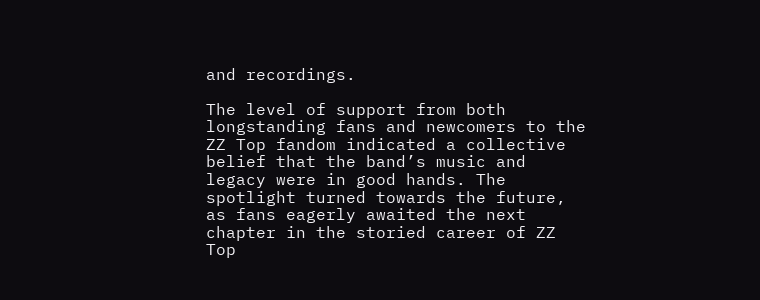and recordings.

The level of support from both longstanding fans and newcomers to the ZZ Top fandom indicated a collective belief that the band’s music and legacy were in good hands. The spotlight turned towards the future, as fans eagerly awaited the next chapter in the storied career of ZZ Top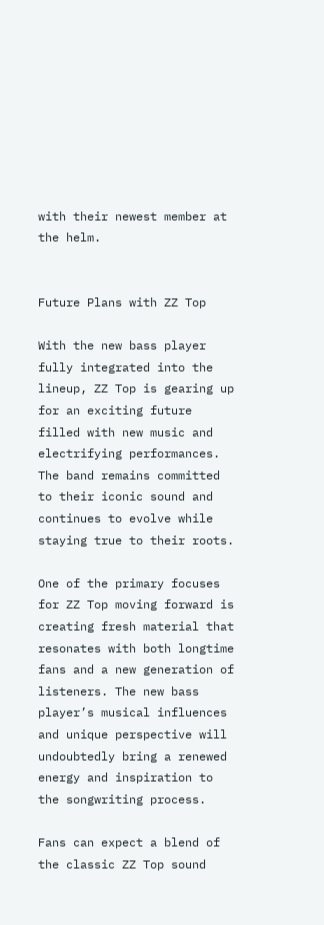with their newest member at the helm.


Future Plans with ZZ Top

With the new bass player fully integrated into the lineup, ZZ Top is gearing up for an exciting future filled with new music and electrifying performances. The band remains committed to their iconic sound and continues to evolve while staying true to their roots.

One of the primary focuses for ZZ Top moving forward is creating fresh material that resonates with both longtime fans and a new generation of listeners. The new bass player’s musical influences and unique perspective will undoubtedly bring a renewed energy and inspiration to the songwriting process.

Fans can expect a blend of the classic ZZ Top sound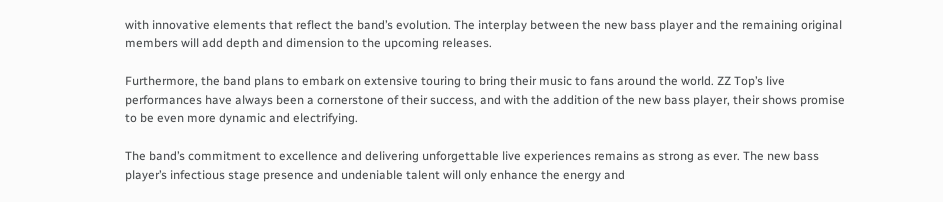with innovative elements that reflect the band’s evolution. The interplay between the new bass player and the remaining original members will add depth and dimension to the upcoming releases.

Furthermore, the band plans to embark on extensive touring to bring their music to fans around the world. ZZ Top’s live performances have always been a cornerstone of their success, and with the addition of the new bass player, their shows promise to be even more dynamic and electrifying.

The band’s commitment to excellence and delivering unforgettable live experiences remains as strong as ever. The new bass player’s infectious stage presence and undeniable talent will only enhance the energy and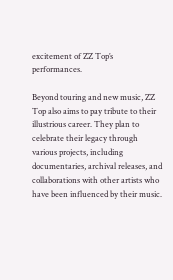excitement of ZZ Top’s performances.

Beyond touring and new music, ZZ Top also aims to pay tribute to their illustrious career. They plan to celebrate their legacy through various projects, including documentaries, archival releases, and collaborations with other artists who have been influenced by their music.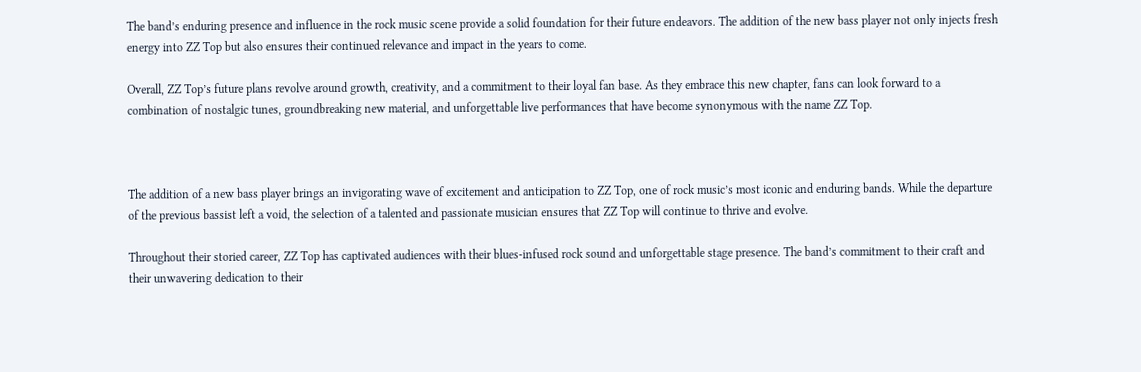The band’s enduring presence and influence in the rock music scene provide a solid foundation for their future endeavors. The addition of the new bass player not only injects fresh energy into ZZ Top but also ensures their continued relevance and impact in the years to come.

Overall, ZZ Top’s future plans revolve around growth, creativity, and a commitment to their loyal fan base. As they embrace this new chapter, fans can look forward to a combination of nostalgic tunes, groundbreaking new material, and unforgettable live performances that have become synonymous with the name ZZ Top.



The addition of a new bass player brings an invigorating wave of excitement and anticipation to ZZ Top, one of rock music’s most iconic and enduring bands. While the departure of the previous bassist left a void, the selection of a talented and passionate musician ensures that ZZ Top will continue to thrive and evolve.

Throughout their storied career, ZZ Top has captivated audiences with their blues-infused rock sound and unforgettable stage presence. The band’s commitment to their craft and their unwavering dedication to their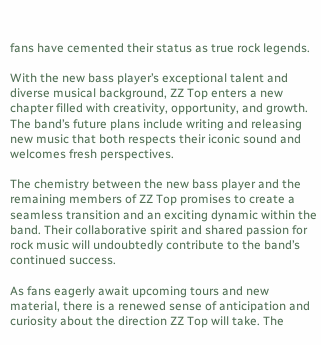fans have cemented their status as true rock legends.

With the new bass player’s exceptional talent and diverse musical background, ZZ Top enters a new chapter filled with creativity, opportunity, and growth. The band’s future plans include writing and releasing new music that both respects their iconic sound and welcomes fresh perspectives.

The chemistry between the new bass player and the remaining members of ZZ Top promises to create a seamless transition and an exciting dynamic within the band. Their collaborative spirit and shared passion for rock music will undoubtedly contribute to the band’s continued success.

As fans eagerly await upcoming tours and new material, there is a renewed sense of anticipation and curiosity about the direction ZZ Top will take. The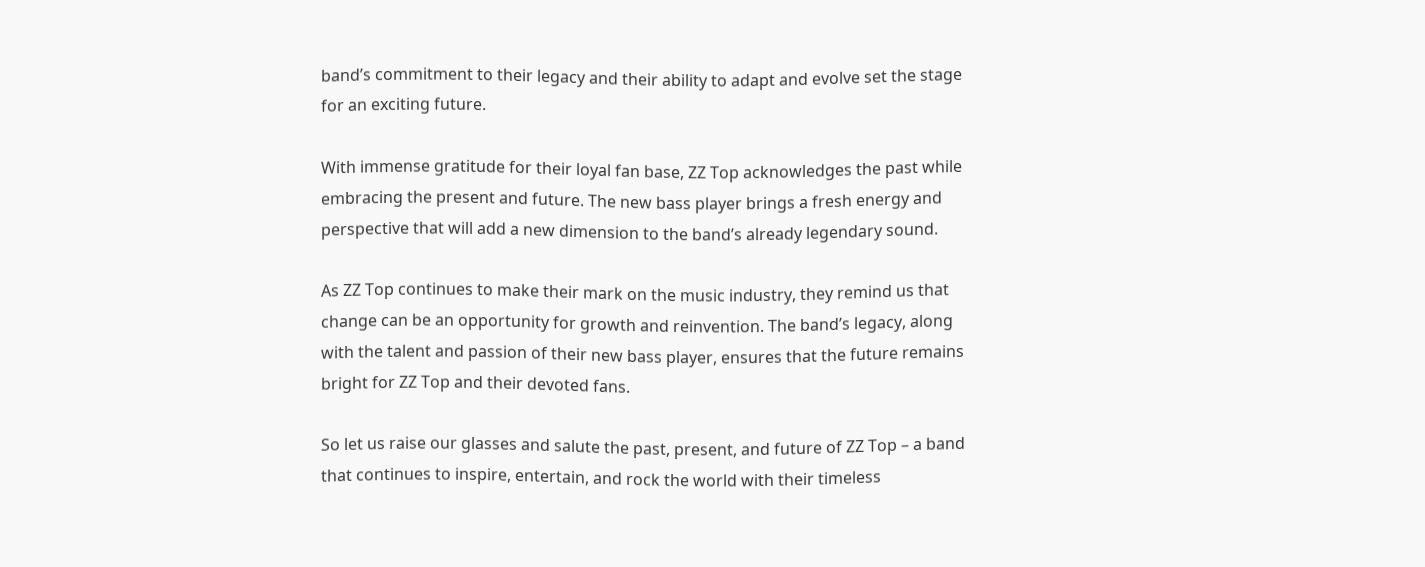band’s commitment to their legacy and their ability to adapt and evolve set the stage for an exciting future.

With immense gratitude for their loyal fan base, ZZ Top acknowledges the past while embracing the present and future. The new bass player brings a fresh energy and perspective that will add a new dimension to the band’s already legendary sound.

As ZZ Top continues to make their mark on the music industry, they remind us that change can be an opportunity for growth and reinvention. The band’s legacy, along with the talent and passion of their new bass player, ensures that the future remains bright for ZZ Top and their devoted fans.

So let us raise our glasses and salute the past, present, and future of ZZ Top – a band that continues to inspire, entertain, and rock the world with their timeless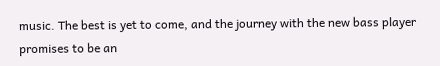music. The best is yet to come, and the journey with the new bass player promises to be an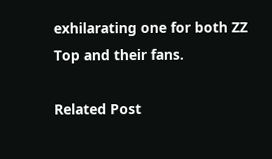exhilarating one for both ZZ Top and their fans.

Related Post